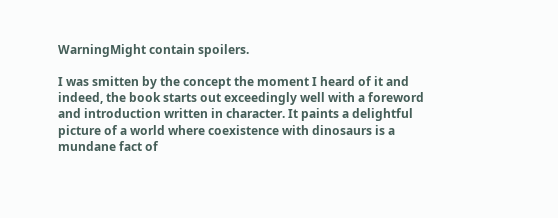WarningMight contain spoilers.

I was smitten by the concept the moment I heard of it and indeed, the book starts out exceedingly well with a foreword and introduction written in character. It paints a delightful picture of a world where coexistence with dinosaurs is a mundane fact of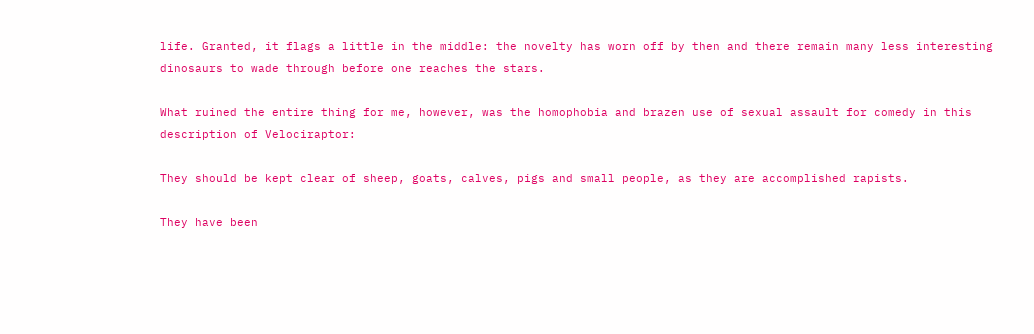life. Granted, it flags a little in the middle: the novelty has worn off by then and there remain many less interesting dinosaurs to wade through before one reaches the stars.

What ruined the entire thing for me, however, was the homophobia and brazen use of sexual assault for comedy in this description of Velociraptor:

They should be kept clear of sheep, goats, calves, pigs and small people, as they are accomplished rapists.

They have been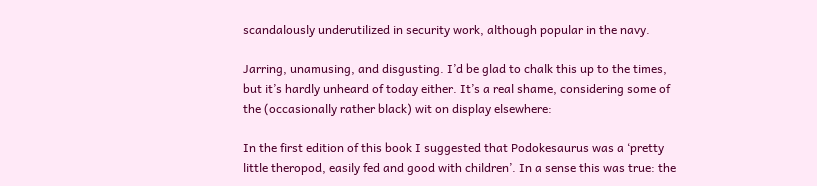scandalously underutilized in security work, although popular in the navy.

Jarring, unamusing, and disgusting. I’d be glad to chalk this up to the times, but it’s hardly unheard of today either. It’s a real shame, considering some of the (occasionally rather black) wit on display elsewhere:

In the first edition of this book I suggested that Podokesaurus was a ‘pretty little theropod, easily fed and good with children’. In a sense this was true: the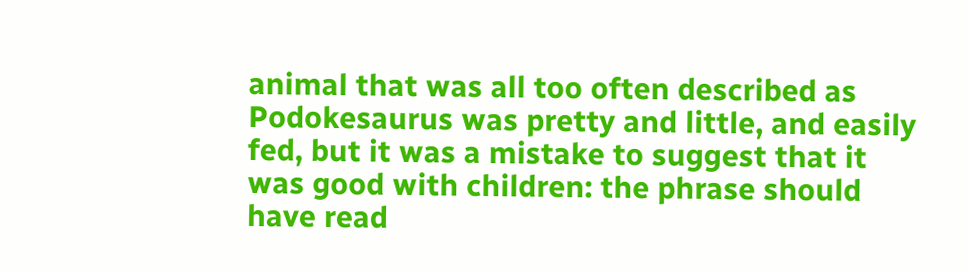animal that was all too often described as Podokesaurus was pretty and little, and easily fed, but it was a mistake to suggest that it was good with children: the phrase should have read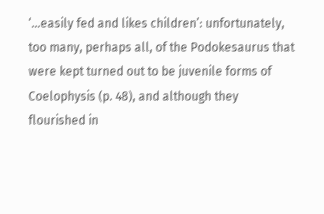‘…easily fed and likes children’: unfortunately, too many, perhaps all, of the Podokesaurus that were kept turned out to be juvenile forms of Coelophysis (p. 48), and although they flourished in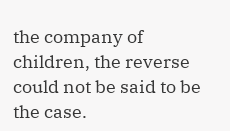the company of children, the reverse could not be said to be the case.